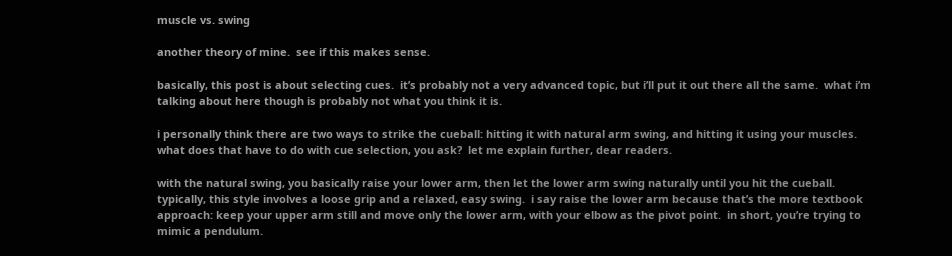muscle vs. swing

another theory of mine.  see if this makes sense.

basically, this post is about selecting cues.  it’s probably not a very advanced topic, but i’ll put it out there all the same.  what i’m talking about here though is probably not what you think it is.

i personally think there are two ways to strike the cueball: hitting it with natural arm swing, and hitting it using your muscles.  what does that have to do with cue selection, you ask?  let me explain further, dear readers.

with the natural swing, you basically raise your lower arm, then let the lower arm swing naturally until you hit the cueball.  typically, this style involves a loose grip and a relaxed, easy swing.  i say raise the lower arm because that’s the more textbook approach: keep your upper arm still and move only the lower arm, with your elbow as the pivot point.  in short, you’re trying to mimic a pendulum.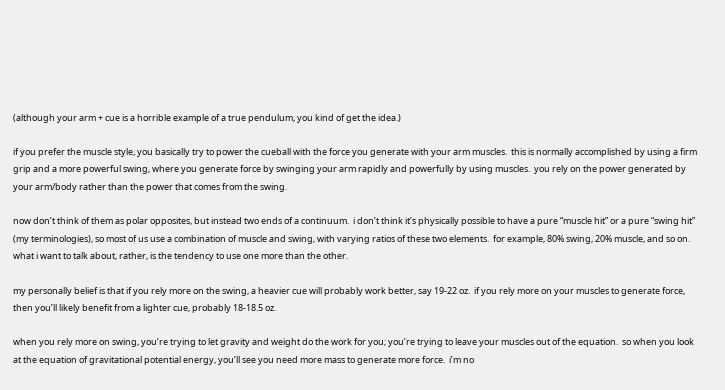(although your arm + cue is a horrible example of a true pendulum, you kind of get the idea.)

if you prefer the muscle style, you basically try to power the cueball with the force you generate with your arm muscles.  this is normally accomplished by using a firm grip and a more powerful swing, where you generate force by swinging your arm rapidly and powerfully by using muscles.  you rely on the power generated by your arm/body rather than the power that comes from the swing.

now don’t think of them as polar opposites, but instead two ends of a continuum.  i don’t think it’s physically possible to have a pure “muscle hit” or a pure “swing hit” (my terminologies), so most of us use a combination of muscle and swing, with varying ratios of these two elements.  for example, 80% swing, 20% muscle, and so on.  what i want to talk about, rather, is the tendency to use one more than the other.

my personally belief is that if you rely more on the swing, a heavier cue will probably work better, say 19-22 oz.  if you rely more on your muscles to generate force, then you’ll likely benefit from a lighter cue, probably 18-18.5 oz.

when you rely more on swing, you’re trying to let gravity and weight do the work for you; you’re trying to leave your muscles out of the equation.  so when you look at the equation of gravitational potential energy, you’ll see you need more mass to generate more force.  i’m no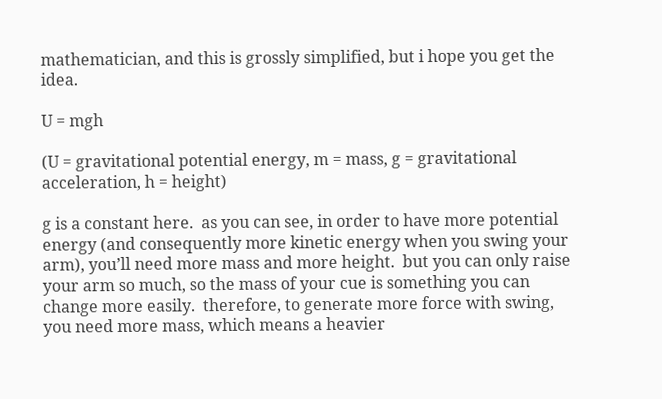mathematician, and this is grossly simplified, but i hope you get the idea.

U = mgh

(U = gravitational potential energy, m = mass, g = gravitational acceleration, h = height)

g is a constant here.  as you can see, in order to have more potential energy (and consequently more kinetic energy when you swing your arm), you’ll need more mass and more height.  but you can only raise your arm so much, so the mass of your cue is something you can change more easily.  therefore, to generate more force with swing, you need more mass, which means a heavier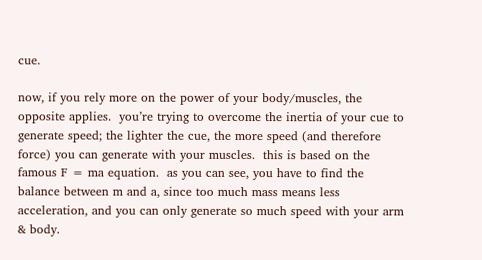cue.

now, if you rely more on the power of your body/muscles, the opposite applies.  you’re trying to overcome the inertia of your cue to generate speed; the lighter the cue, the more speed (and therefore force) you can generate with your muscles.  this is based on the famous F = ma equation.  as you can see, you have to find the balance between m and a, since too much mass means less acceleration, and you can only generate so much speed with your arm & body.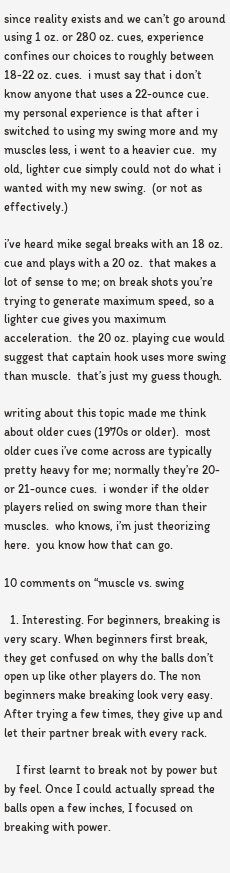since reality exists and we can’t go around using 1 oz. or 280 oz. cues, experience confines our choices to roughly between 18-22 oz. cues.  i must say that i don’t know anyone that uses a 22-ounce cue.  my personal experience is that after i switched to using my swing more and my muscles less, i went to a heavier cue.  my old, lighter cue simply could not do what i wanted with my new swing.  (or not as effectively.)

i’ve heard mike segal breaks with an 18 oz. cue and plays with a 20 oz.  that makes a lot of sense to me; on break shots you’re trying to generate maximum speed, so a lighter cue gives you maximum acceleration.  the 20 oz. playing cue would suggest that captain hook uses more swing than muscle.  that’s just my guess though.

writing about this topic made me think about older cues (1970s or older).  most older cues i’ve come across are typically pretty heavy for me; normally they’re 20- or 21-ounce cues.  i wonder if the older players relied on swing more than their muscles.  who knows, i’m just theorizing here.  you know how that can go.

10 comments on “muscle vs. swing

  1. Interesting. For beginners, breaking is very scary. When beginners first break, they get confused on why the balls don’t open up like other players do. The non beginners make breaking look very easy. After trying a few times, they give up and let their partner break with every rack.

    I first learnt to break not by power but by feel. Once I could actually spread the balls open a few inches, I focused on breaking with power.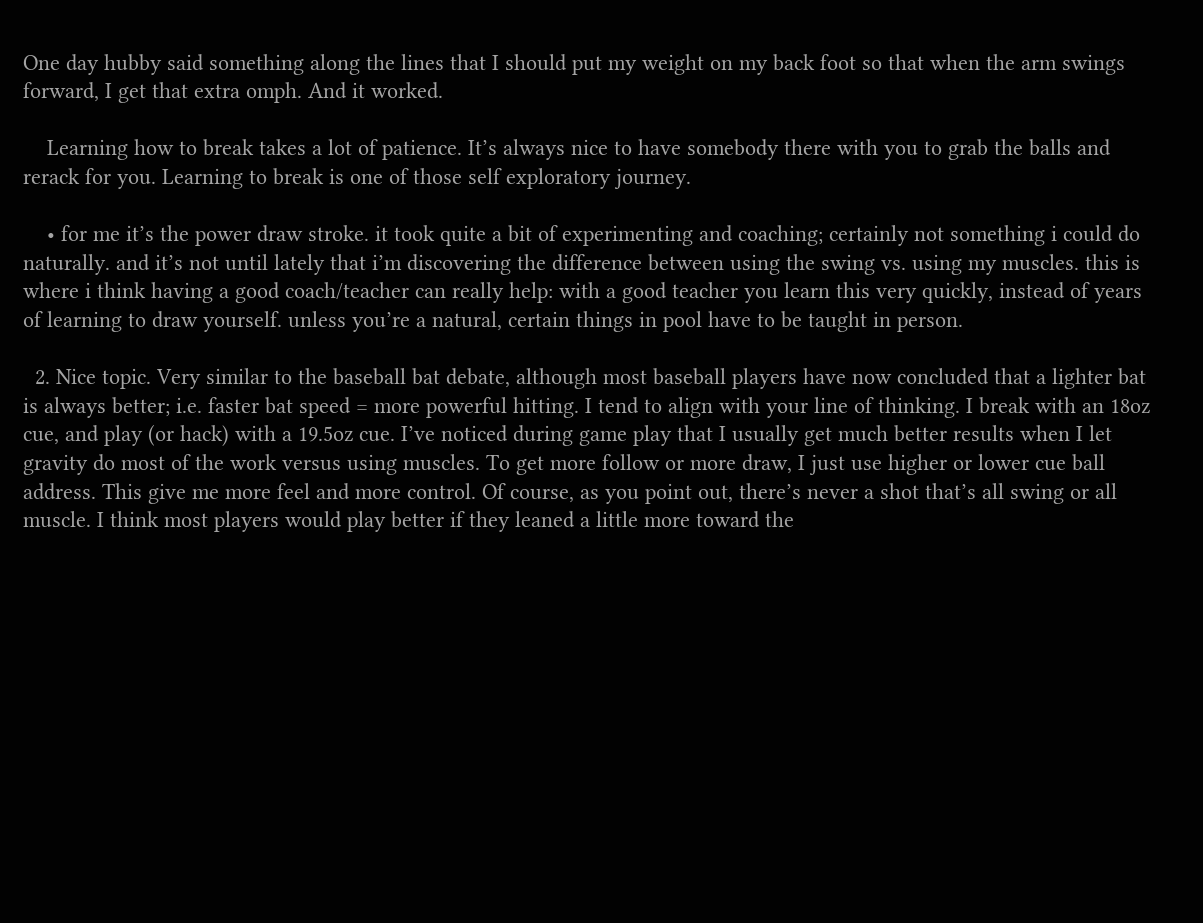One day hubby said something along the lines that I should put my weight on my back foot so that when the arm swings forward, I get that extra omph. And it worked.

    Learning how to break takes a lot of patience. It’s always nice to have somebody there with you to grab the balls and rerack for you. Learning to break is one of those self exploratory journey.

    • for me it’s the power draw stroke. it took quite a bit of experimenting and coaching; certainly not something i could do naturally. and it’s not until lately that i’m discovering the difference between using the swing vs. using my muscles. this is where i think having a good coach/teacher can really help: with a good teacher you learn this very quickly, instead of years of learning to draw yourself. unless you’re a natural, certain things in pool have to be taught in person.

  2. Nice topic. Very similar to the baseball bat debate, although most baseball players have now concluded that a lighter bat is always better; i.e. faster bat speed = more powerful hitting. I tend to align with your line of thinking. I break with an 18oz cue, and play (or hack) with a 19.5oz cue. I’ve noticed during game play that I usually get much better results when I let gravity do most of the work versus using muscles. To get more follow or more draw, I just use higher or lower cue ball address. This give me more feel and more control. Of course, as you point out, there’s never a shot that’s all swing or all muscle. I think most players would play better if they leaned a little more toward the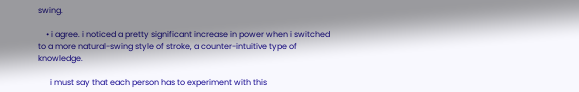swing.

    • i agree. i noticed a pretty significant increase in power when i switched to a more natural-swing style of stroke, a counter-intuitive type of knowledge.

      i must say that each person has to experiment with this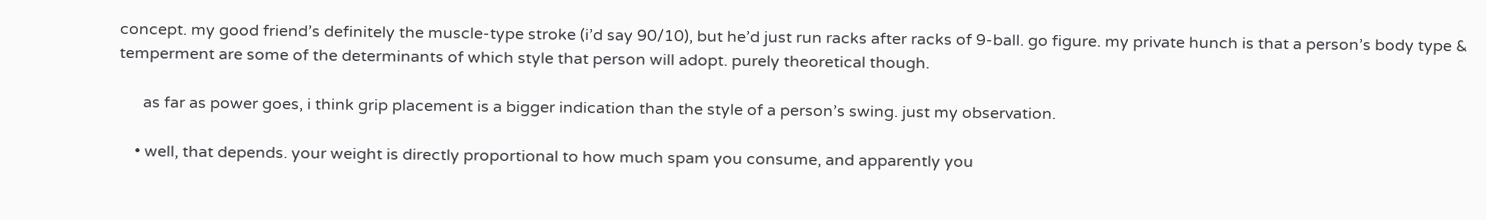concept. my good friend’s definitely the muscle-type stroke (i’d say 90/10), but he’d just run racks after racks of 9-ball. go figure. my private hunch is that a person’s body type & temperment are some of the determinants of which style that person will adopt. purely theoretical though.

      as far as power goes, i think grip placement is a bigger indication than the style of a person’s swing. just my observation.

    • well, that depends. your weight is directly proportional to how much spam you consume, and apparently you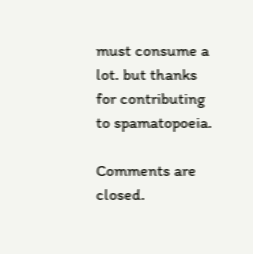must consume a lot. but thanks for contributing to spamatopoeia.

Comments are closed.